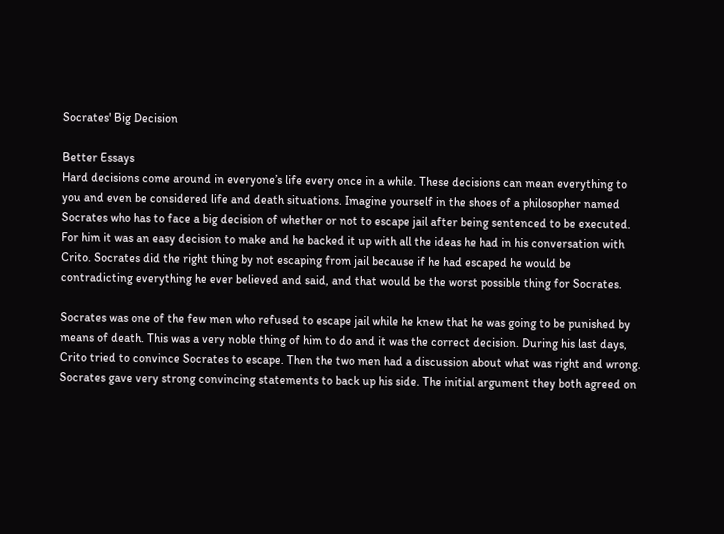Socrates' Big Decision

Better Essays
Hard decisions come around in everyone’s life every once in a while. These decisions can mean everything to you and even be considered life and death situations. Imagine yourself in the shoes of a philosopher named Socrates who has to face a big decision of whether or not to escape jail after being sentenced to be executed. For him it was an easy decision to make and he backed it up with all the ideas he had in his conversation with Crito. Socrates did the right thing by not escaping from jail because if he had escaped he would be contradicting everything he ever believed and said, and that would be the worst possible thing for Socrates.

Socrates was one of the few men who refused to escape jail while he knew that he was going to be punished by means of death. This was a very noble thing of him to do and it was the correct decision. During his last days, Crito tried to convince Socrates to escape. Then the two men had a discussion about what was right and wrong. Socrates gave very strong convincing statements to back up his side. The initial argument they both agreed on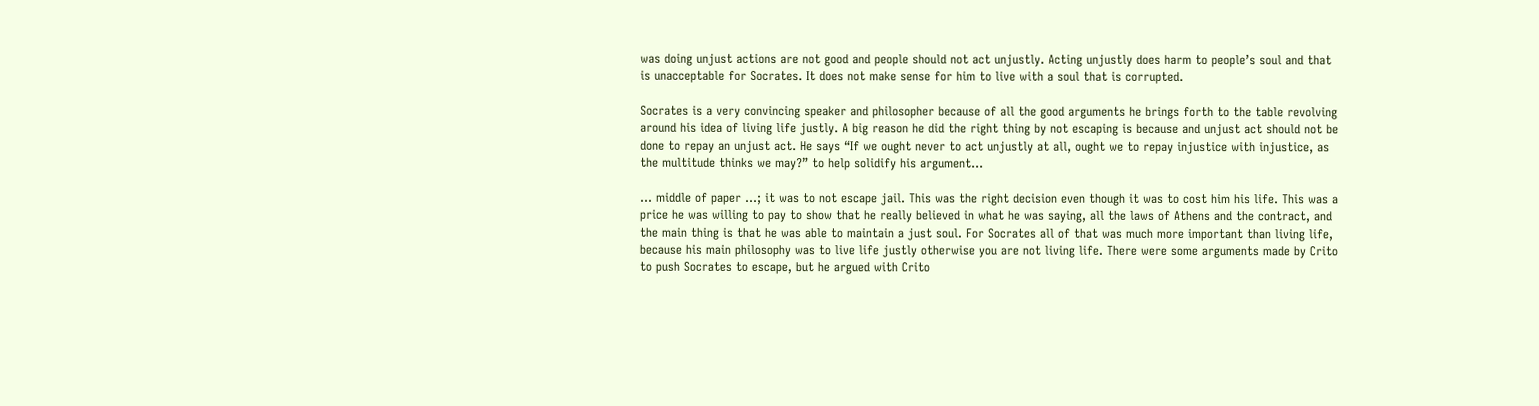was doing unjust actions are not good and people should not act unjustly. Acting unjustly does harm to people’s soul and that is unacceptable for Socrates. It does not make sense for him to live with a soul that is corrupted.

Socrates is a very convincing speaker and philosopher because of all the good arguments he brings forth to the table revolving around his idea of living life justly. A big reason he did the right thing by not escaping is because and unjust act should not be done to repay an unjust act. He says “If we ought never to act unjustly at all, ought we to repay injustice with injustice, as the multitude thinks we may?” to help solidify his argument...

... middle of paper ...; it was to not escape jail. This was the right decision even though it was to cost him his life. This was a price he was willing to pay to show that he really believed in what he was saying, all the laws of Athens and the contract, and the main thing is that he was able to maintain a just soul. For Socrates all of that was much more important than living life, because his main philosophy was to live life justly otherwise you are not living life. There were some arguments made by Crito to push Socrates to escape, but he argued with Crito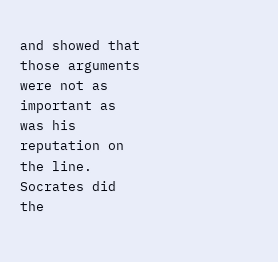and showed that those arguments were not as important as was his reputation on the line. Socrates did the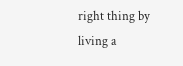right thing by living a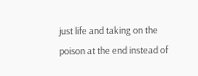just life and taking on the poison at the end instead of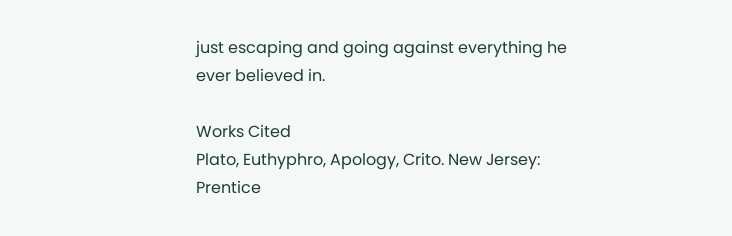just escaping and going against everything he ever believed in.

Works Cited
Plato, Euthyphro, Apology, Crito. New Jersey: Prentice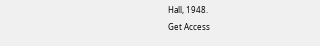Hall, 1948.
Get Access